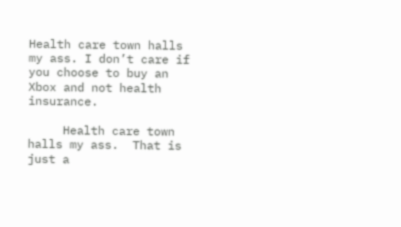Health care town halls my ass. I don’t care if you choose to buy an Xbox and not health insurance.

     Health care town halls my ass.  That is just a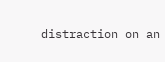distraction on an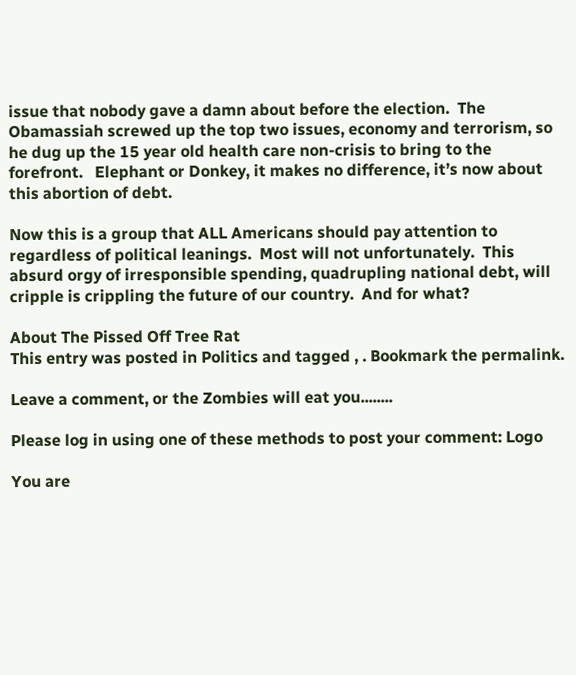issue that nobody gave a damn about before the election.  The Obamassiah screwed up the top two issues, economy and terrorism, so he dug up the 15 year old health care non-crisis to bring to the forefront.   Elephant or Donkey, it makes no difference, it’s now about this abortion of debt.

Now this is a group that ALL Americans should pay attention to regardless of political leanings.  Most will not unfortunately.  This absurd orgy of irresponsible spending, quadrupling national debt, will cripple is crippling the future of our country.  And for what?

About The Pissed Off Tree Rat
This entry was posted in Politics and tagged , . Bookmark the permalink.

Leave a comment, or the Zombies will eat you........

Please log in using one of these methods to post your comment: Logo

You are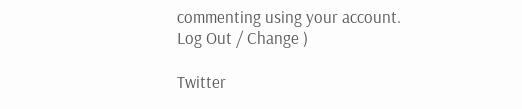commenting using your account. Log Out / Change )

Twitter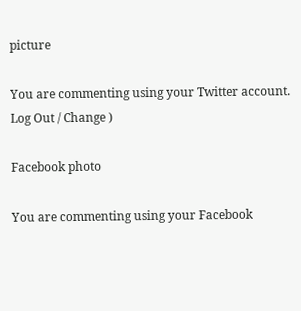picture

You are commenting using your Twitter account. Log Out / Change )

Facebook photo

You are commenting using your Facebook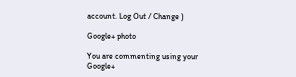account. Log Out / Change )

Google+ photo

You are commenting using your Google+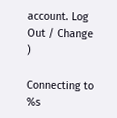account. Log Out / Change )

Connecting to %s